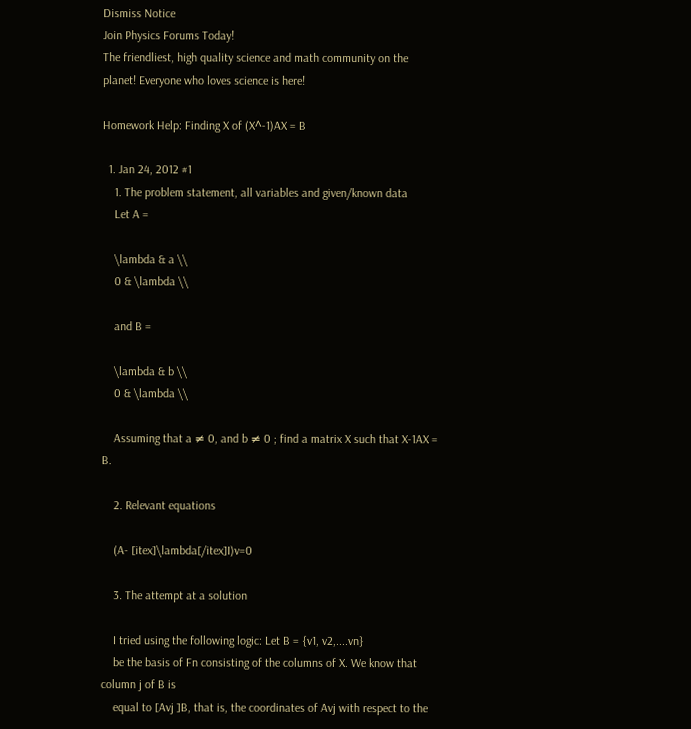Dismiss Notice
Join Physics Forums Today!
The friendliest, high quality science and math community on the planet! Everyone who loves science is here!

Homework Help: Finding X of (X^-1)AX = B

  1. Jan 24, 2012 #1
    1. The problem statement, all variables and given/known data
    Let A =

    \lambda & a \\
    0 & \lambda \\

    and B =

    \lambda & b \\
    0 & \lambda \\

    Assuming that a ≠ 0, and b ≠ 0 ; find a matrix X such that X-1AX = B.

    2. Relevant equations

    (A- [itex]\lambda[/itex]I)v=0

    3. The attempt at a solution

    I tried using the following logic: Let B = {v1, v2,....vn}
    be the basis of Fn consisting of the columns of X. We know that column j of B is
    equal to [Avj ]B, that is, the coordinates of Avj with respect to the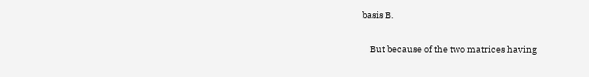basis B.

    But because of the two matrices having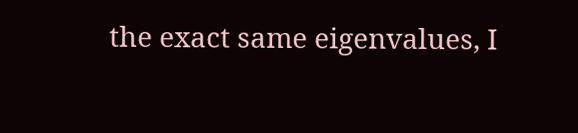the exact same eigenvalues, I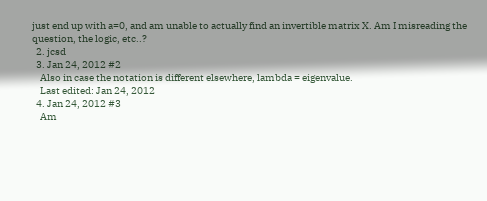just end up with a=0, and am unable to actually find an invertible matrix X. Am I misreading the question, the logic, etc..?
  2. jcsd
  3. Jan 24, 2012 #2
    Also in case the notation is different elsewhere, lambda = eigenvalue.
    Last edited: Jan 24, 2012
  4. Jan 24, 2012 #3
    Am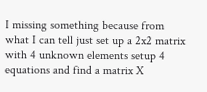I missing something because from what I can tell just set up a 2x2 matrix with 4 unknown elements setup 4 equations and find a matrix X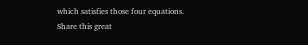which satisfies those four equations.
Share this great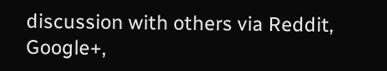discussion with others via Reddit, Google+,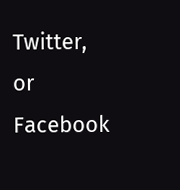Twitter, or Facebook